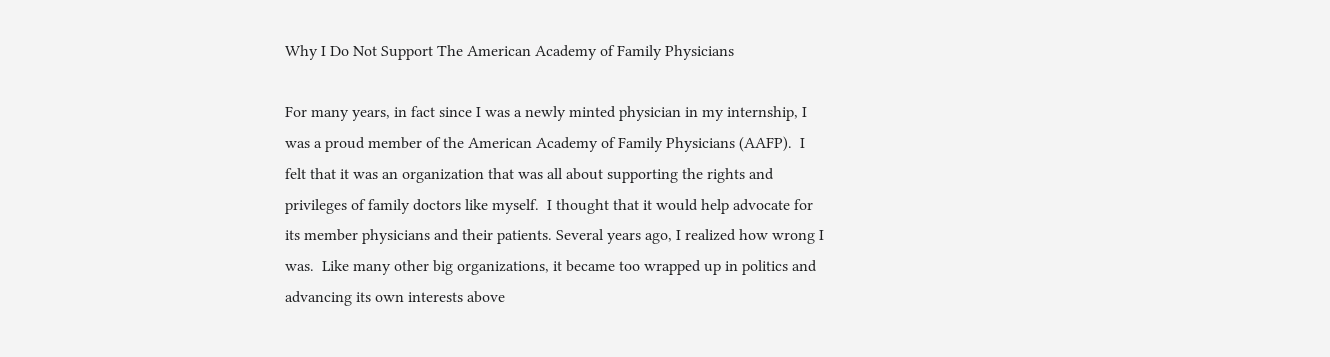Why I Do Not Support The American Academy of Family Physicians

For many years, in fact since I was a newly minted physician in my internship, I was a proud member of the American Academy of Family Physicians (AAFP).  I felt that it was an organization that was all about supporting the rights and privileges of family doctors like myself.  I thought that it would help advocate for its member physicians and their patients. Several years ago, I realized how wrong I was.  Like many other big organizations, it became too wrapped up in politics and advancing its own interests above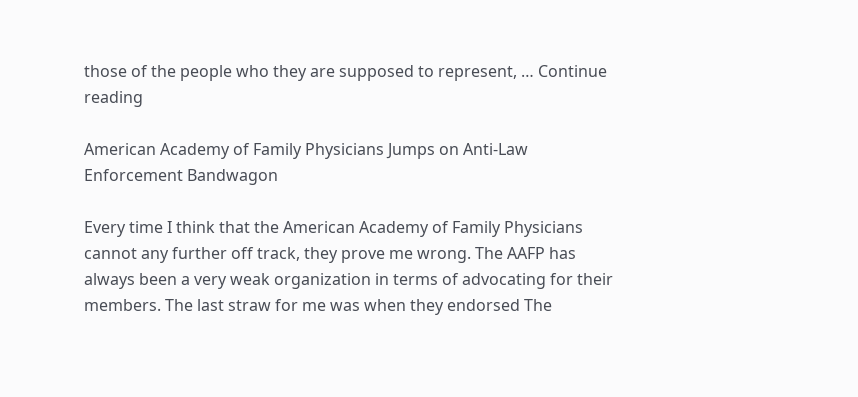those of the people who they are supposed to represent, … Continue reading

American Academy of Family Physicians Jumps on Anti-Law Enforcement Bandwagon

Every time I think that the American Academy of Family Physicians cannot any further off track, they prove me wrong. The AAFP has always been a very weak organization in terms of advocating for their members. The last straw for me was when they endorsed The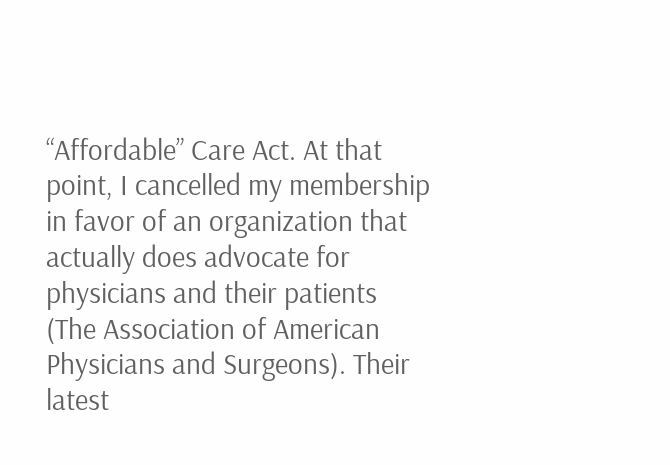“Affordable” Care Act. At that point, I cancelled my membership in favor of an organization that actually does advocate for physicians and their patients (The Association of American Physicians and Surgeons). Their latest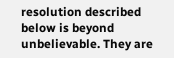resolution described below is beyond unbelievable. They are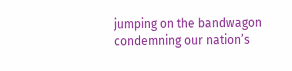jumping on the bandwagon condemning our nation’s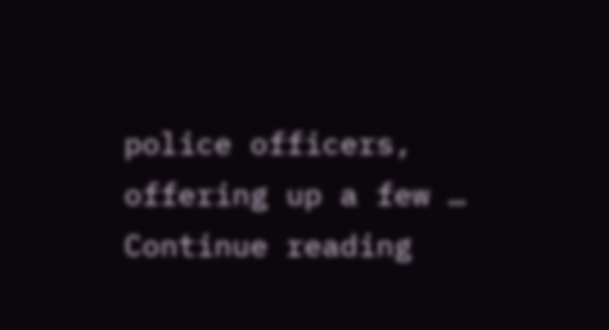police officers, offering up a few … Continue reading